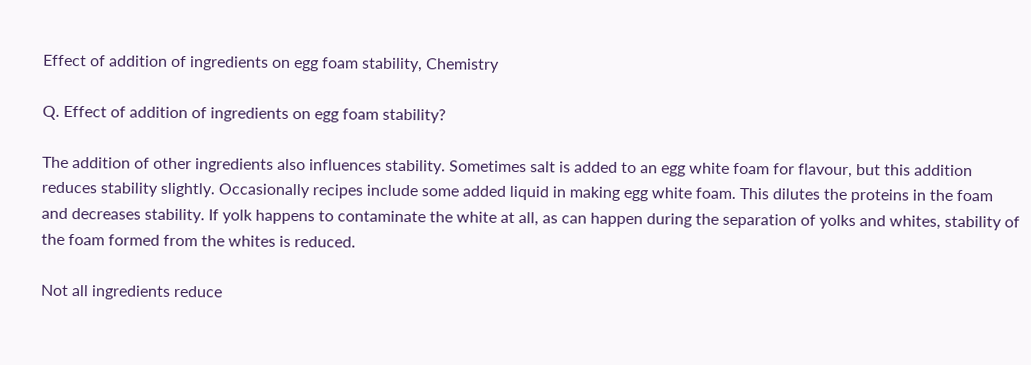Effect of addition of ingredients on egg foam stability, Chemistry

Q. Effect of addition of ingredients on egg foam stability?

The addition of other ingredients also influences stability. Sometimes salt is added to an egg white foam for flavour, but this addition reduces stability slightly. Occasionally recipes include some added liquid in making egg white foam. This dilutes the proteins in the foam and decreases stability. If yolk happens to contaminate the white at all, as can happen during the separation of yolks and whites, stability of the foam formed from the whites is reduced.

Not all ingredients reduce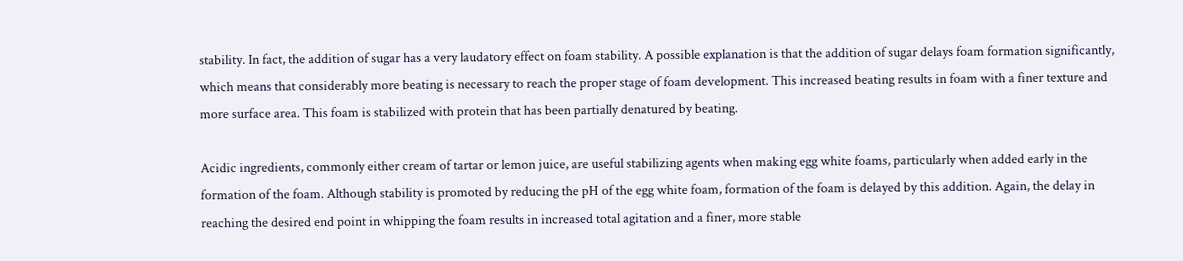stability. In fact, the addition of sugar has a very laudatory effect on foam stability. A possible explanation is that the addition of sugar delays foam formation significantly, which means that considerably more beating is necessary to reach the proper stage of foam development. This increased beating results in foam with a finer texture and more surface area. This foam is stabilized with protein that has been partially denatured by beating.

Acidic ingredients, commonly either cream of tartar or lemon juice, are useful stabilizing agents when making egg white foams, particularly when added early in the formation of the foam. Although stability is promoted by reducing the pH of the egg white foam, formation of the foam is delayed by this addition. Again, the delay in reaching the desired end point in whipping the foam results in increased total agitation and a finer, more stable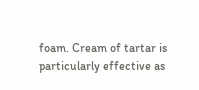foam. Cream of tartar is particularly effective as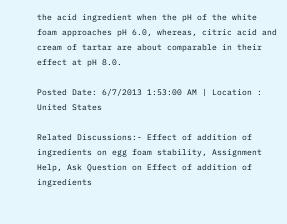the acid ingredient when the pH of the white foam approaches pH 6.0, whereas, citric acid and cream of tartar are about comparable in their effect at pH 8.0.

Posted Date: 6/7/2013 1:53:00 AM | Location : United States

Related Discussions:- Effect of addition of ingredients on egg foam stability, Assignment Help, Ask Question on Effect of addition of ingredients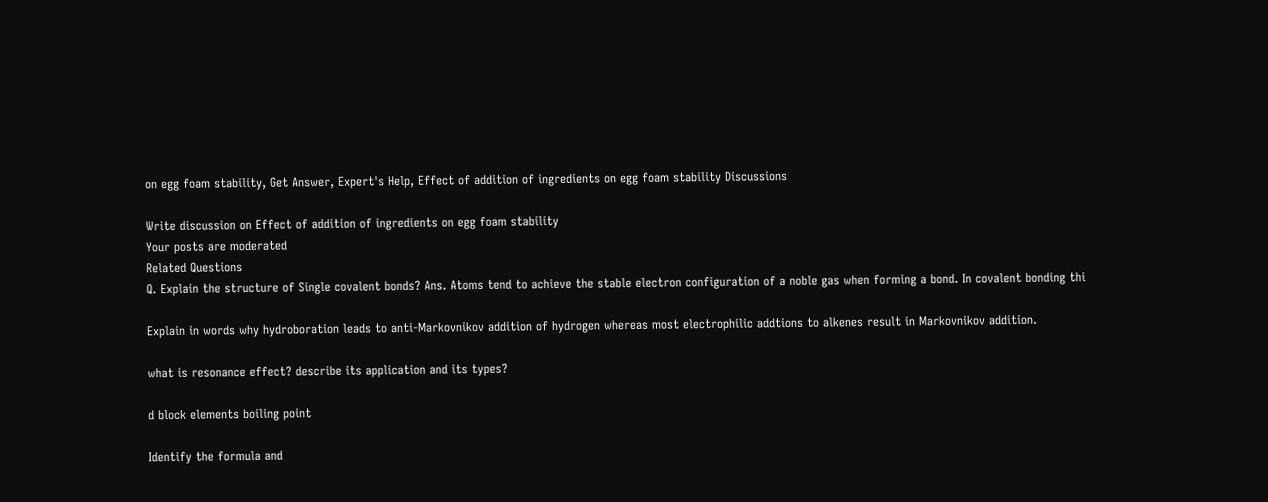on egg foam stability, Get Answer, Expert's Help, Effect of addition of ingredients on egg foam stability Discussions

Write discussion on Effect of addition of ingredients on egg foam stability
Your posts are moderated
Related Questions
Q. Explain the structure of Single covalent bonds? Ans. Atoms tend to achieve the stable electron configuration of a noble gas when forming a bond. In covalent bonding thi

Explain in words why hydroboration leads to anti-Markovnikov addition of hydrogen whereas most electrophilic addtions to alkenes result in Markovnikov addition.

what is resonance effect? describe its application and its types?

d block elements boiling point

Identify the formula and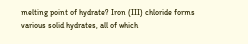melting point of hydrate? Iron (III) chloride forms various solid hydrates, all of which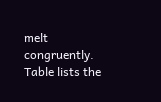melt congruently. Table lists the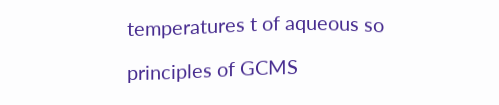temperatures t of aqueous so

principles of GCMS